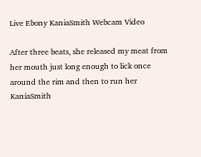Live Ebony KaniaSmith Webcam Video

After three beats, she released my meat from her mouth just long enough to lick once around the rim and then to run her KaniaSmith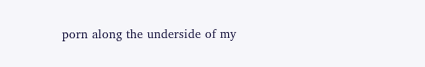porn along the underside of my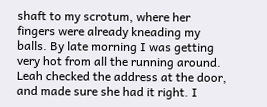shaft to my scrotum, where her fingers were already kneading my balls. By late morning I was getting very hot from all the running around. Leah checked the address at the door, and made sure she had it right. I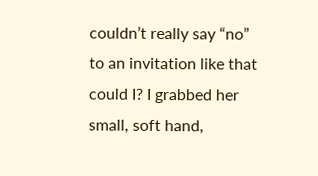couldn’t really say “no” to an invitation like that could I? I grabbed her small, soft hand,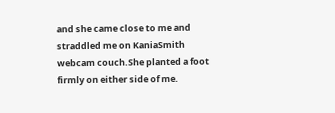and she came close to me and straddled me on KaniaSmith webcam couch.She planted a foot firmly on either side of me.